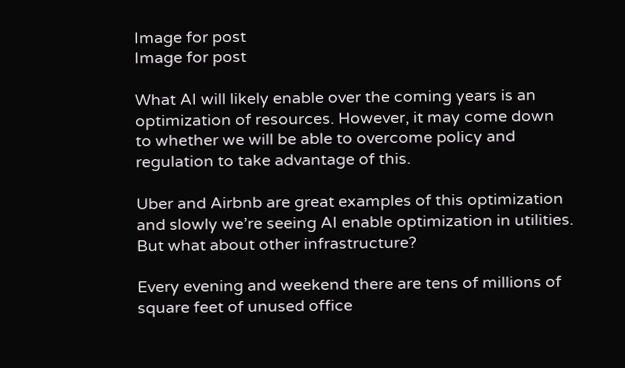Image for post
Image for post

What AI will likely enable over the coming years is an optimization of resources. However, it may come down to whether we will be able to overcome policy and regulation to take advantage of this.

Uber and Airbnb are great examples of this optimization and slowly we’re seeing AI enable optimization in utilities. But what about other infrastructure?

Every evening and weekend there are tens of millions of square feet of unused office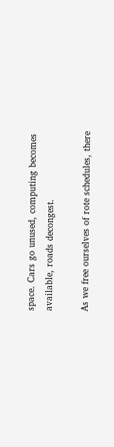space. Cars go unused, computing becomes available, roads decongest.

As we free ourselves of rote schedules, there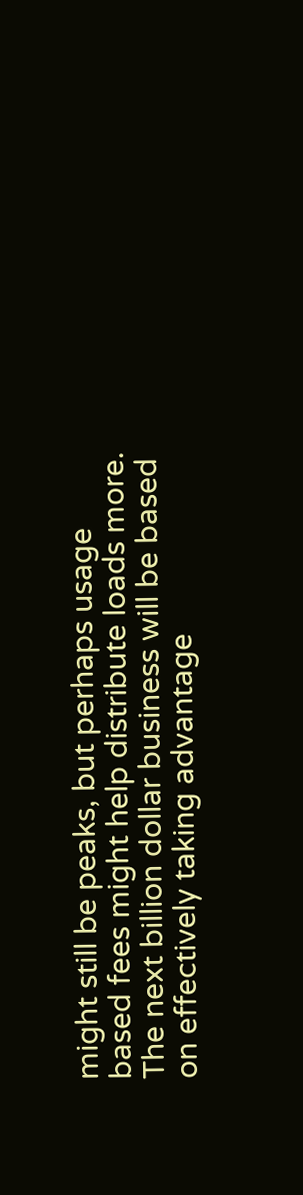might still be peaks, but perhaps usage based fees might help distribute loads more. The next billion dollar business will be based on effectively taking advantage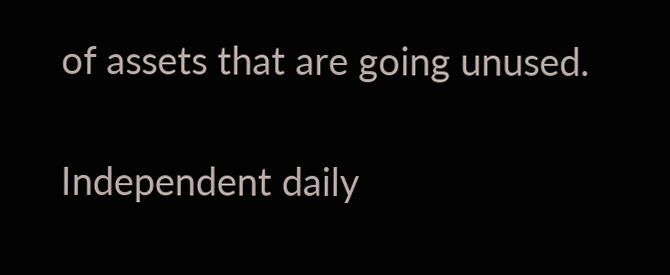of assets that are going unused.

Independent daily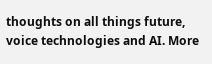thoughts on all things future, voice technologies and AI. More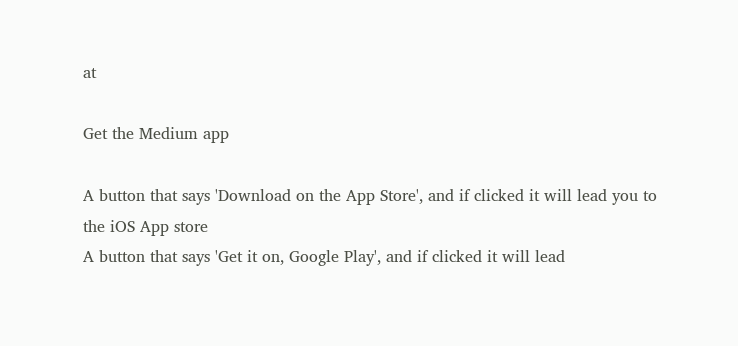at

Get the Medium app

A button that says 'Download on the App Store', and if clicked it will lead you to the iOS App store
A button that says 'Get it on, Google Play', and if clicked it will lead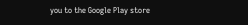you to the Google Play store